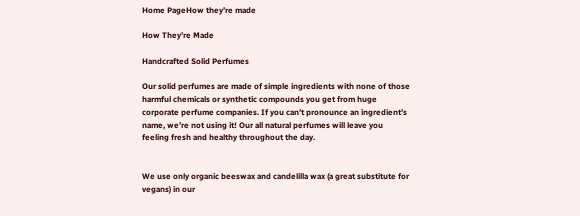Home PageHow they’re made

How They’re Made

Handcrafted Solid Perfumes

Our solid perfumes are made of simple ingredients with none of those harmful chemicals or synthetic compounds you get from huge corporate perfume companies. If you can’t pronounce an ingredient’s name, we’re not using it! Our all natural perfumes will leave you feeling fresh and healthy throughout the day.


We use only organic beeswax and candelilla wax (a great substitute for vegans) in our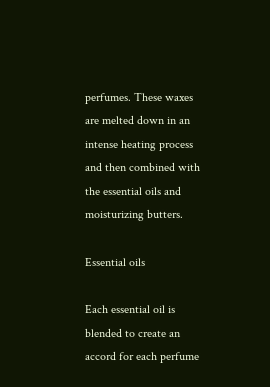perfumes. These waxes are melted down in an intense heating process and then combined with the essential oils and moisturizing butters.

Essential oils

Each essential oil is blended to create an accord for each perfume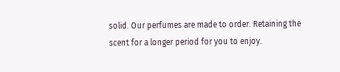solid. Our perfumes are made to order. Retaining the scent for a longer period for you to enjoy.